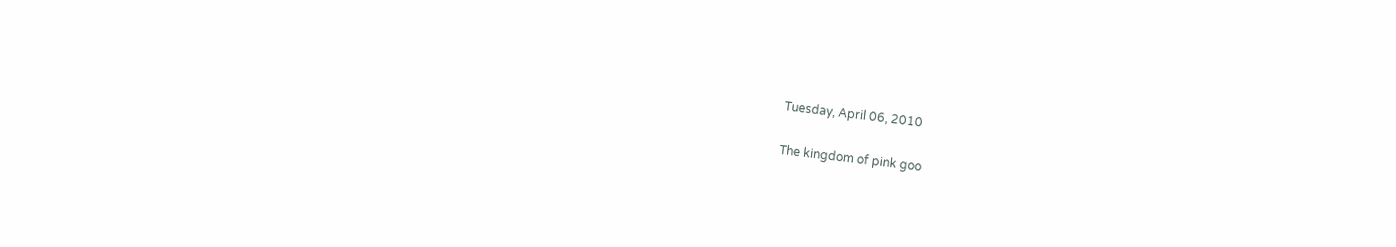Tuesday, April 06, 2010

The kingdom of pink goo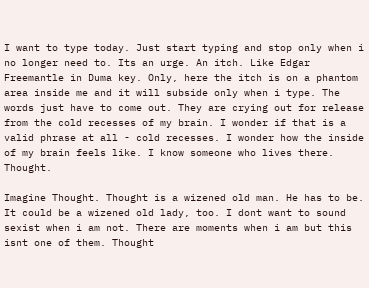I want to type today. Just start typing and stop only when i no longer need to. Its an urge. An itch. Like Edgar Freemantle in Duma key. Only, here the itch is on a phantom area inside me and it will subside only when i type. The words just have to come out. They are crying out for release from the cold recesses of my brain. I wonder if that is a valid phrase at all - cold recesses. I wonder how the inside of my brain feels like. I know someone who lives there. Thought.

Imagine Thought. Thought is a wizened old man. He has to be. It could be a wizened old lady, too. I dont want to sound sexist when i am not. There are moments when i am but this isnt one of them. Thought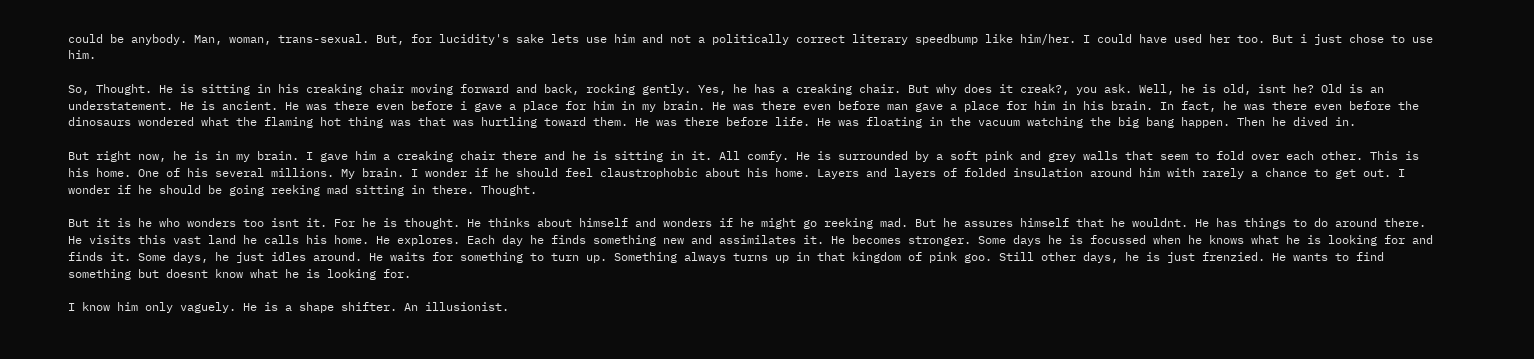could be anybody. Man, woman, trans-sexual. But, for lucidity's sake lets use him and not a politically correct literary speedbump like him/her. I could have used her too. But i just chose to use him.

So, Thought. He is sitting in his creaking chair moving forward and back, rocking gently. Yes, he has a creaking chair. But why does it creak?, you ask. Well, he is old, isnt he? Old is an understatement. He is ancient. He was there even before i gave a place for him in my brain. He was there even before man gave a place for him in his brain. In fact, he was there even before the dinosaurs wondered what the flaming hot thing was that was hurtling toward them. He was there before life. He was floating in the vacuum watching the big bang happen. Then he dived in.

But right now, he is in my brain. I gave him a creaking chair there and he is sitting in it. All comfy. He is surrounded by a soft pink and grey walls that seem to fold over each other. This is his home. One of his several millions. My brain. I wonder if he should feel claustrophobic about his home. Layers and layers of folded insulation around him with rarely a chance to get out. I wonder if he should be going reeking mad sitting in there. Thought.

But it is he who wonders too isnt it. For he is thought. He thinks about himself and wonders if he might go reeking mad. But he assures himself that he wouldnt. He has things to do around there. He visits this vast land he calls his home. He explores. Each day he finds something new and assimilates it. He becomes stronger. Some days he is focussed when he knows what he is looking for and finds it. Some days, he just idles around. He waits for something to turn up. Something always turns up in that kingdom of pink goo. Still other days, he is just frenzied. He wants to find something but doesnt know what he is looking for.

I know him only vaguely. He is a shape shifter. An illusionist.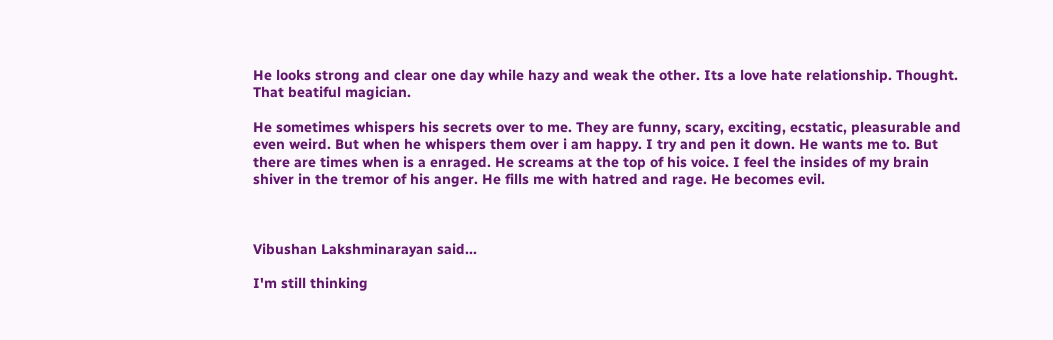He looks strong and clear one day while hazy and weak the other. Its a love hate relationship. Thought. That beatiful magician.

He sometimes whispers his secrets over to me. They are funny, scary, exciting, ecstatic, pleasurable and even weird. But when he whispers them over i am happy. I try and pen it down. He wants me to. But there are times when is a enraged. He screams at the top of his voice. I feel the insides of my brain shiver in the tremor of his anger. He fills me with hatred and rage. He becomes evil.



Vibushan Lakshminarayan said...

I'm still thinking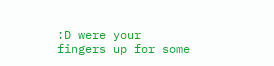:D were your fingers up for some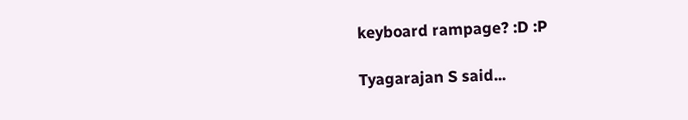keyboard rampage? :D :P

Tyagarajan S said...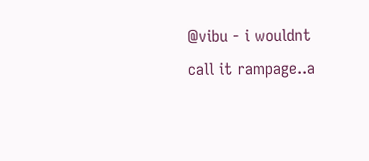@vibu - i wouldnt call it rampage..a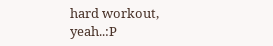hard workout, yeah..:P